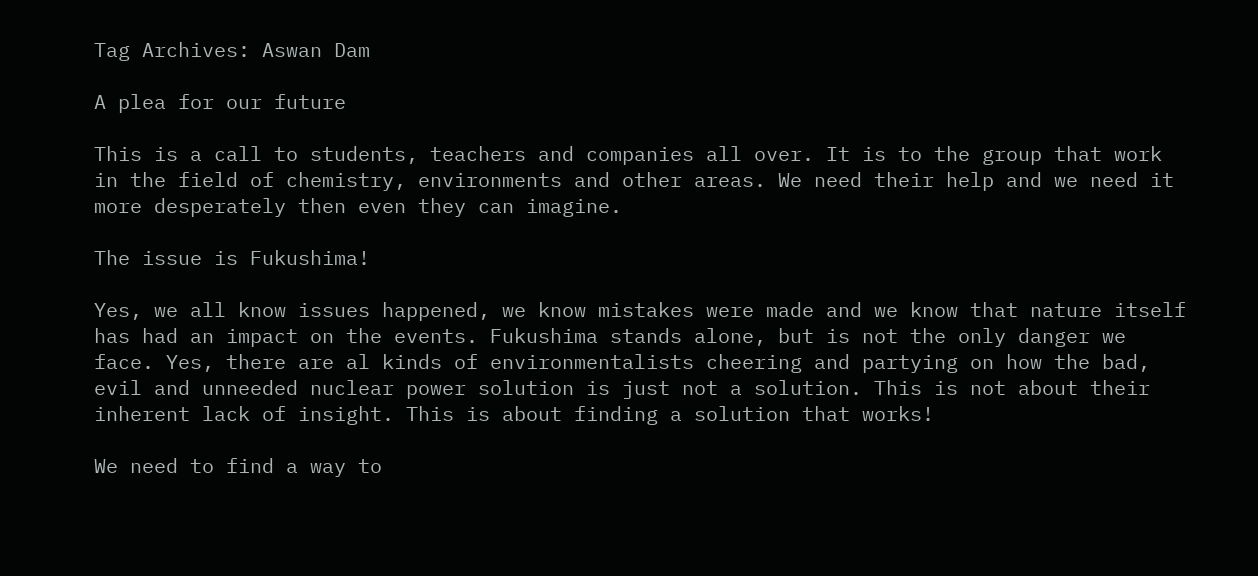Tag Archives: Aswan Dam

A plea for our future

This is a call to students, teachers and companies all over. It is to the group that work in the field of chemistry, environments and other areas. We need their help and we need it more desperately then even they can imagine.

The issue is Fukushima!

Yes, we all know issues happened, we know mistakes were made and we know that nature itself has had an impact on the events. Fukushima stands alone, but is not the only danger we face. Yes, there are al kinds of environmentalists cheering and partying on how the bad, evil and unneeded nuclear power solution is just not a solution. This is not about their inherent lack of insight. This is about finding a solution that works!

We need to find a way to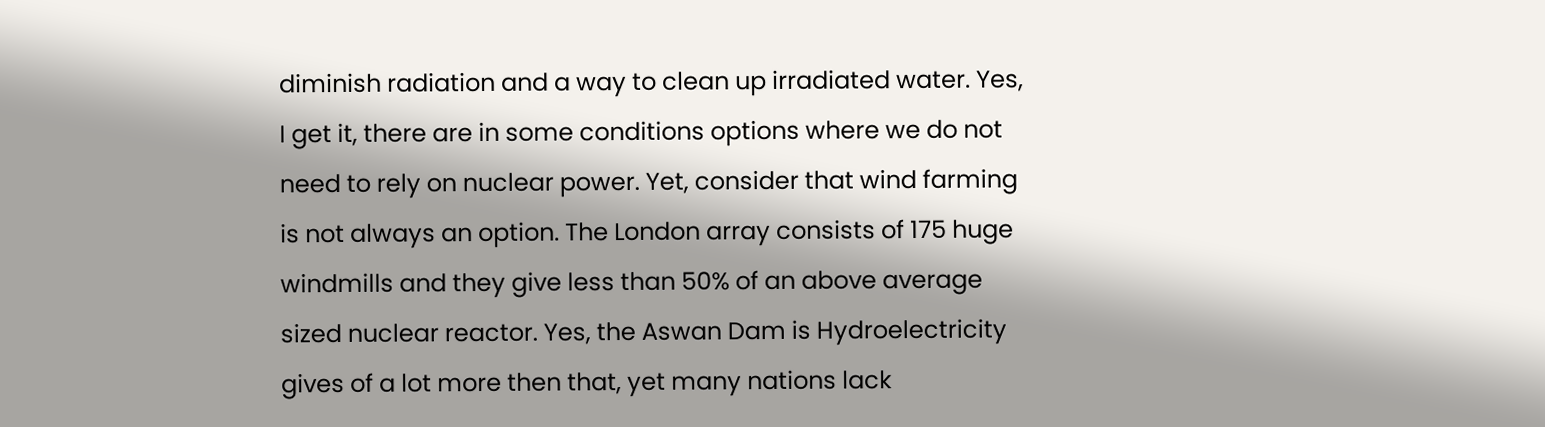diminish radiation and a way to clean up irradiated water. Yes, I get it, there are in some conditions options where we do not need to rely on nuclear power. Yet, consider that wind farming is not always an option. The London array consists of 175 huge windmills and they give less than 50% of an above average sized nuclear reactor. Yes, the Aswan Dam is Hydroelectricity gives of a lot more then that, yet many nations lack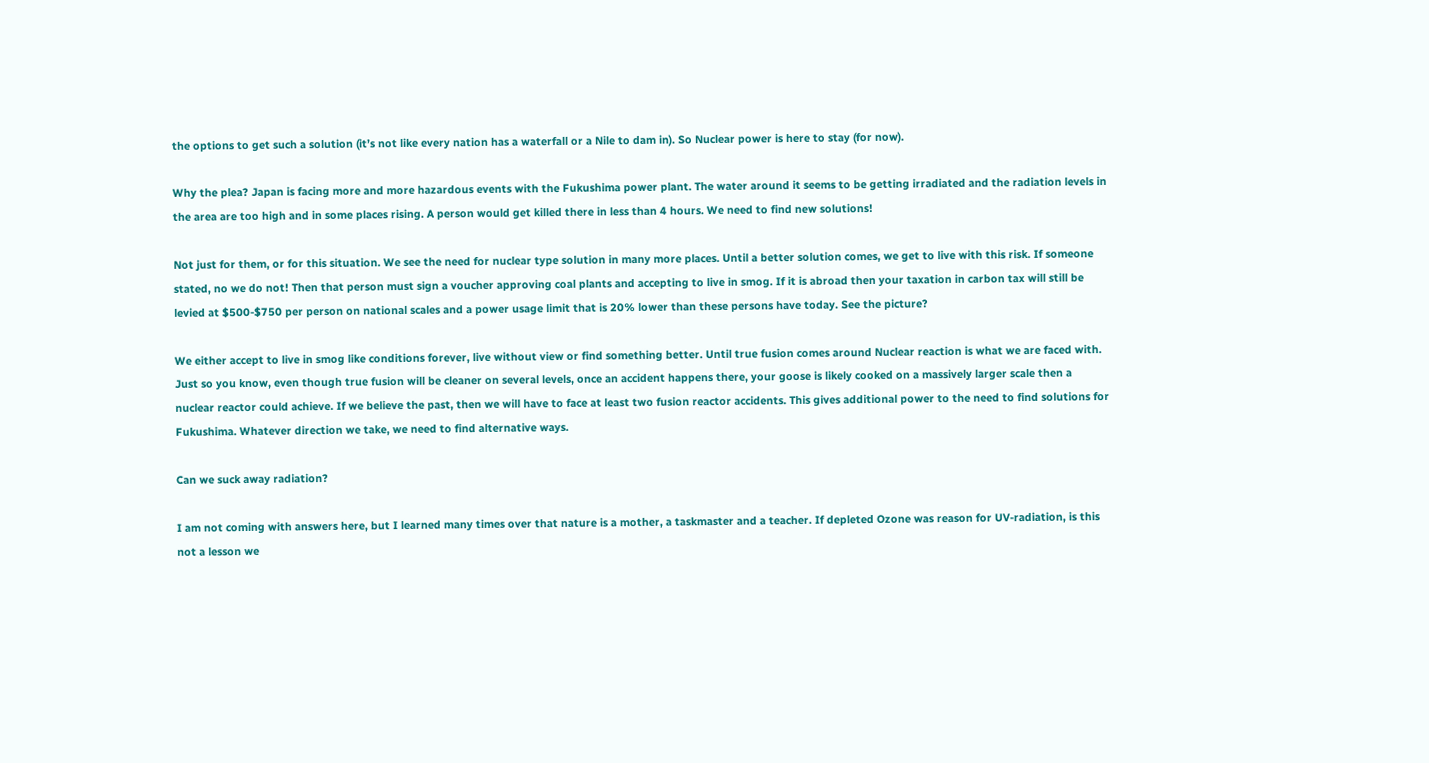the options to get such a solution (it’s not like every nation has a waterfall or a Nile to dam in). So Nuclear power is here to stay (for now).

Why the plea? Japan is facing more and more hazardous events with the Fukushima power plant. The water around it seems to be getting irradiated and the radiation levels in the area are too high and in some places rising. A person would get killed there in less than 4 hours. We need to find new solutions!

Not just for them, or for this situation. We see the need for nuclear type solution in many more places. Until a better solution comes, we get to live with this risk. If someone stated, no we do not! Then that person must sign a voucher approving coal plants and accepting to live in smog. If it is abroad then your taxation in carbon tax will still be levied at $500-$750 per person on national scales and a power usage limit that is 20% lower than these persons have today. See the picture?

We either accept to live in smog like conditions forever, live without view or find something better. Until true fusion comes around Nuclear reaction is what we are faced with. Just so you know, even though true fusion will be cleaner on several levels, once an accident happens there, your goose is likely cooked on a massively larger scale then a nuclear reactor could achieve. If we believe the past, then we will have to face at least two fusion reactor accidents. This gives additional power to the need to find solutions for Fukushima. Whatever direction we take, we need to find alternative ways.

Can we suck away radiation?

I am not coming with answers here, but I learned many times over that nature is a mother, a taskmaster and a teacher. If depleted Ozone was reason for UV-radiation, is this not a lesson we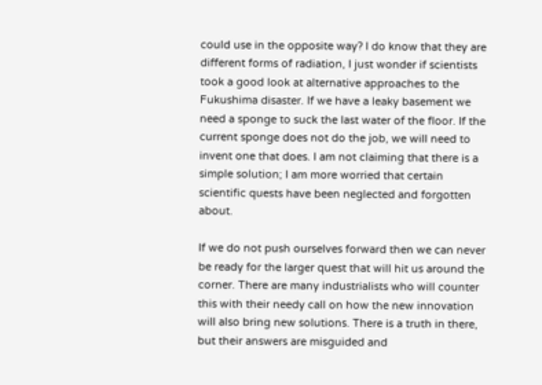could use in the opposite way? I do know that they are different forms of radiation, I just wonder if scientists took a good look at alternative approaches to the Fukushima disaster. If we have a leaky basement we need a sponge to suck the last water of the floor. If the current sponge does not do the job, we will need to invent one that does. I am not claiming that there is a simple solution; I am more worried that certain scientific quests have been neglected and forgotten about.

If we do not push ourselves forward then we can never be ready for the larger quest that will hit us around the corner. There are many industrialists who will counter this with their needy call on how the new innovation will also bring new solutions. There is a truth in there, but their answers are misguided and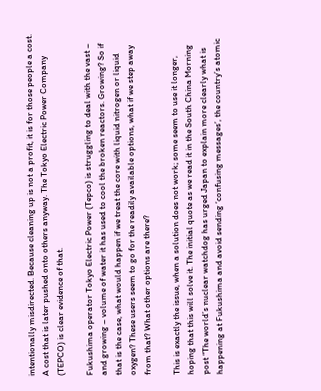intentionally misdirected. Because cleaning up is not a profit, it is for those people a cost. A cost that is later pushed onto others anyway. The Tokyo Electric Power Company (TEPCO) is clear evidence of that.

Fukushima operator Tokyo Electric Power (Tepco) is struggling to deal with the vast – and growing – volume of water it has used to cool the broken reactors. Growing? So if that is the case, what would happen if we treat the core with liquid nitrogen or liquid oxygen? These users seem to go for the readily available options, what if we step away from that? What other options are there?

This is exactly the issue, when a solution does not work; some seem to use it longer, hoping that this will solve it. The initial quote as we read it in the South China Morning post “The world’s nuclear watchdog has urged Japan to explain more clearly what is happening at Fukushima and avoid sending ‘confusing messages’, the country’s atomic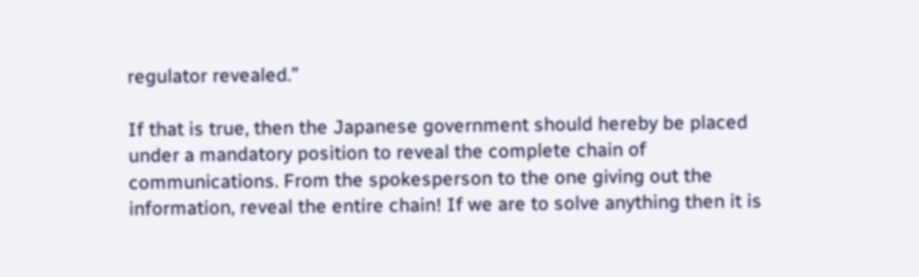regulator revealed.”

If that is true, then the Japanese government should hereby be placed under a mandatory position to reveal the complete chain of communications. From the spokesperson to the one giving out the information, reveal the entire chain! If we are to solve anything then it is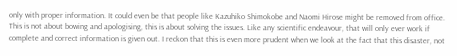only with proper information. It could even be that people like Kazuhiko Shimokobe and Naomi Hirose might be removed from office. This is not about bowing and apologising, this is about solving the issues. Like any scientific endeavour, that will only ever work if complete and correct information is given out. I reckon that this is even more prudent when we look at the fact that this disaster, not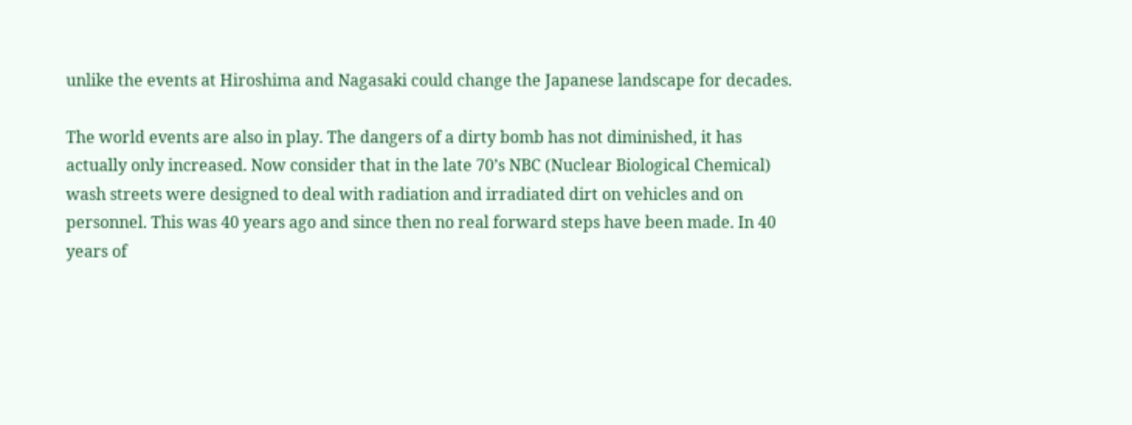unlike the events at Hiroshima and Nagasaki could change the Japanese landscape for decades.

The world events are also in play. The dangers of a dirty bomb has not diminished, it has actually only increased. Now consider that in the late 70’s NBC (Nuclear Biological Chemical) wash streets were designed to deal with radiation and irradiated dirt on vehicles and on personnel. This was 40 years ago and since then no real forward steps have been made. In 40 years of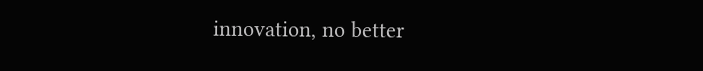innovation, no better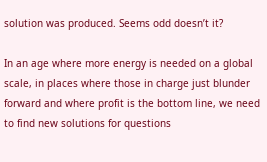solution was produced. Seems odd doesn’t it?

In an age where more energy is needed on a global scale, in places where those in charge just blunder forward and where profit is the bottom line, we need to find new solutions for questions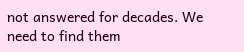not answered for decades. We need to find them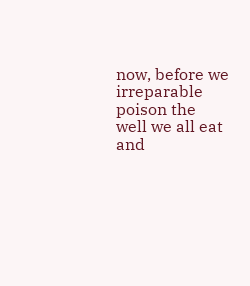now, before we irreparable poison the well we all eat and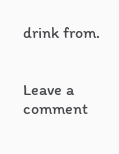drink from.


Leave a comment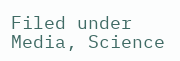Filed under Media, Science